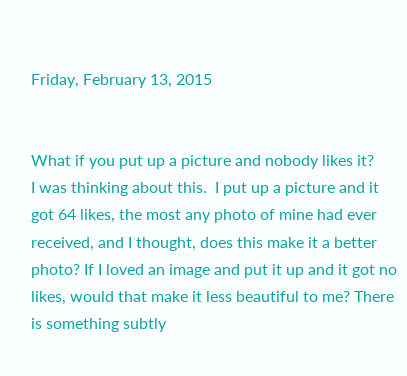Friday, February 13, 2015


What if you put up a picture and nobody likes it?
I was thinking about this.  I put up a picture and it got 64 likes, the most any photo of mine had ever received, and I thought, does this make it a better photo? If I loved an image and put it up and it got no likes, would that make it less beautiful to me? There is something subtly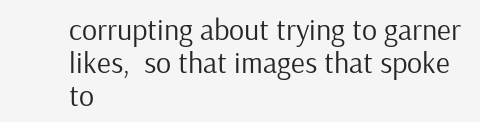corrupting about trying to garner likes,  so that images that spoke to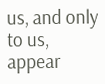us, and only to us,  appear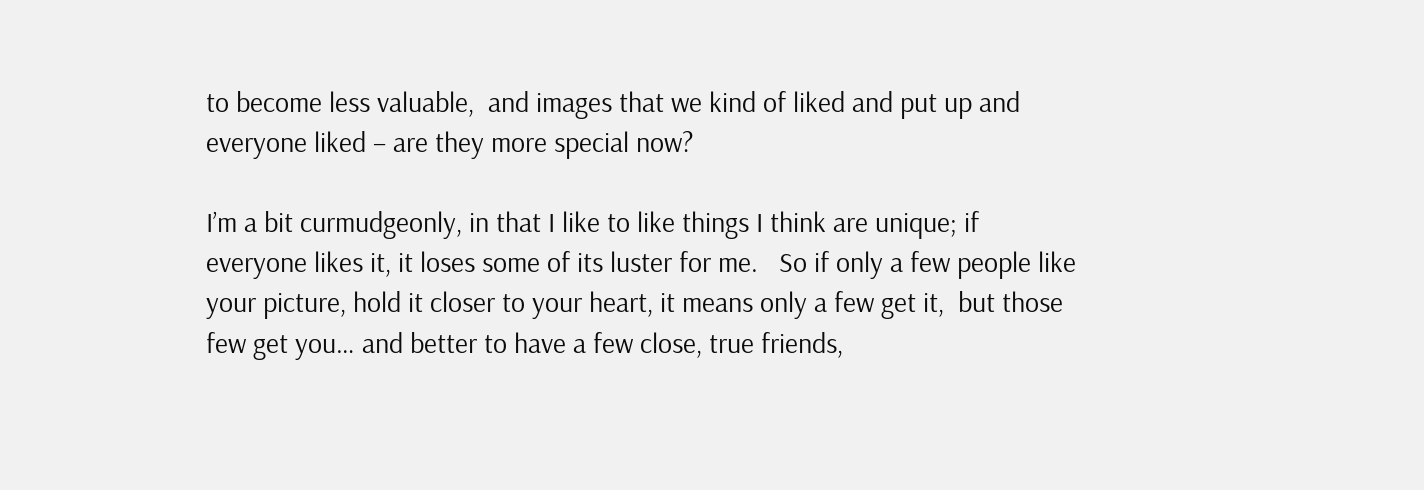to become less valuable,  and images that we kind of liked and put up and everyone liked – are they more special now?

I’m a bit curmudgeonly, in that I like to like things I think are unique; if everyone likes it, it loses some of its luster for me.   So if only a few people like your picture, hold it closer to your heart, it means only a few get it,  but those few get you… and better to have a few close, true friends,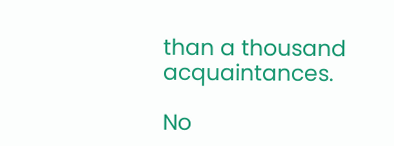than a thousand acquaintances.

No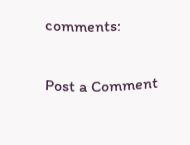comments:

Post a Comment